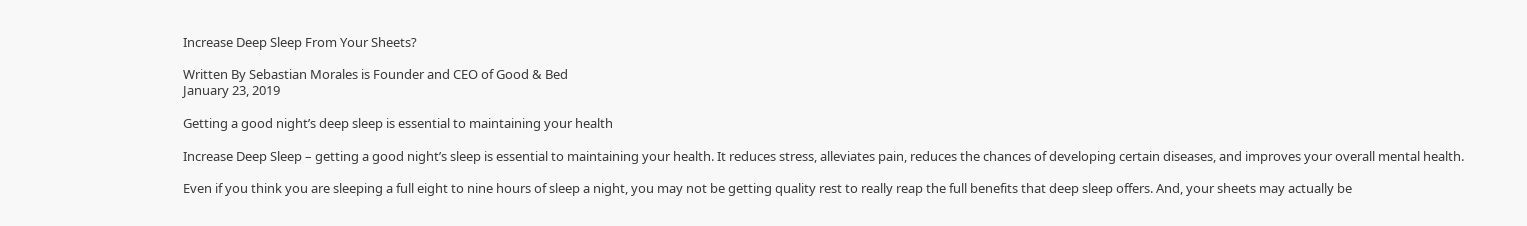Increase Deep Sleep From Your Sheets?

Written By Sebastian Morales is Founder and CEO of Good & Bed
January 23, 2019

Getting a good night’s deep sleep is essential to maintaining your health

Increase Deep Sleep – getting a good night’s sleep is essential to maintaining your health. It reduces stress, alleviates pain, reduces the chances of developing certain diseases, and improves your overall mental health.

Even if you think you are sleeping a full eight to nine hours of sleep a night, you may not be getting quality rest to really reap the full benefits that deep sleep offers. And, your sheets may actually be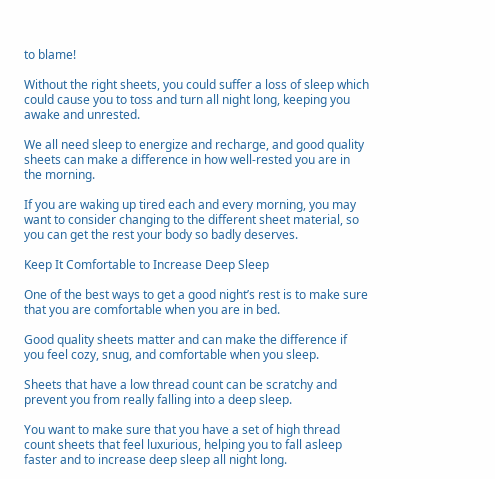to blame!

Without the right sheets, you could suffer a loss of sleep which could cause you to toss and turn all night long, keeping you awake and unrested.

We all need sleep to energize and recharge, and good quality sheets can make a difference in how well-rested you are in the morning.

If you are waking up tired each and every morning, you may want to consider changing to the different sheet material, so you can get the rest your body so badly deserves.

Keep It Comfortable to Increase Deep Sleep

One of the best ways to get a good night’s rest is to make sure that you are comfortable when you are in bed.

Good quality sheets matter and can make the difference if you feel cozy, snug, and comfortable when you sleep.

Sheets that have a low thread count can be scratchy and prevent you from really falling into a deep sleep.

You want to make sure that you have a set of high thread count sheets that feel luxurious, helping you to fall asleep faster and to increase deep sleep all night long.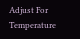Adjust For Temperature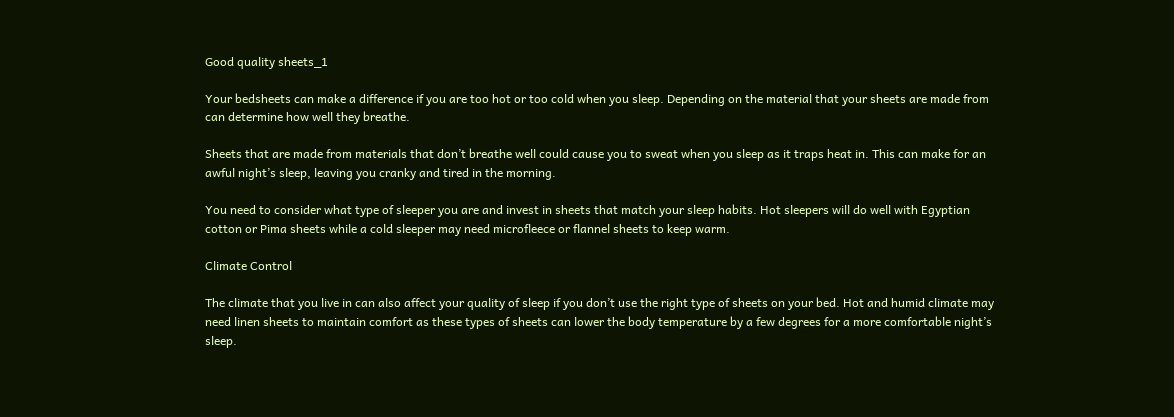Good quality sheets_1

Your bedsheets can make a difference if you are too hot or too cold when you sleep. Depending on the material that your sheets are made from can determine how well they breathe.

Sheets that are made from materials that don’t breathe well could cause you to sweat when you sleep as it traps heat in. This can make for an awful night’s sleep, leaving you cranky and tired in the morning.

You need to consider what type of sleeper you are and invest in sheets that match your sleep habits. Hot sleepers will do well with Egyptian cotton or Pima sheets while a cold sleeper may need microfleece or flannel sheets to keep warm.

Climate Control

The climate that you live in can also affect your quality of sleep if you don’t use the right type of sheets on your bed. Hot and humid climate may need linen sheets to maintain comfort as these types of sheets can lower the body temperature by a few degrees for a more comfortable night’s sleep.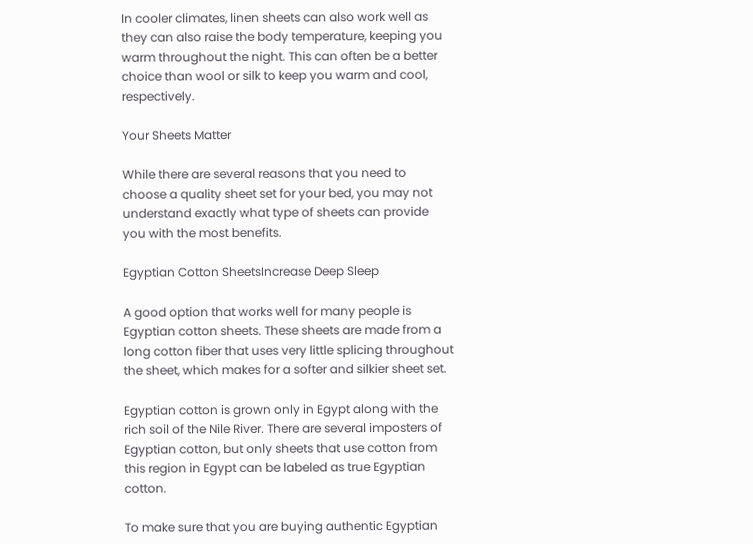In cooler climates, linen sheets can also work well as they can also raise the body temperature, keeping you warm throughout the night. This can often be a better choice than wool or silk to keep you warm and cool, respectively.

Your Sheets Matter

While there are several reasons that you need to choose a quality sheet set for your bed, you may not understand exactly what type of sheets can provide you with the most benefits.

Egyptian Cotton SheetsIncrease Deep Sleep

A good option that works well for many people is Egyptian cotton sheets. These sheets are made from a long cotton fiber that uses very little splicing throughout the sheet, which makes for a softer and silkier sheet set.

Egyptian cotton is grown only in Egypt along with the rich soil of the Nile River. There are several imposters of Egyptian cotton, but only sheets that use cotton from this region in Egypt can be labeled as true Egyptian cotton.

To make sure that you are buying authentic Egyptian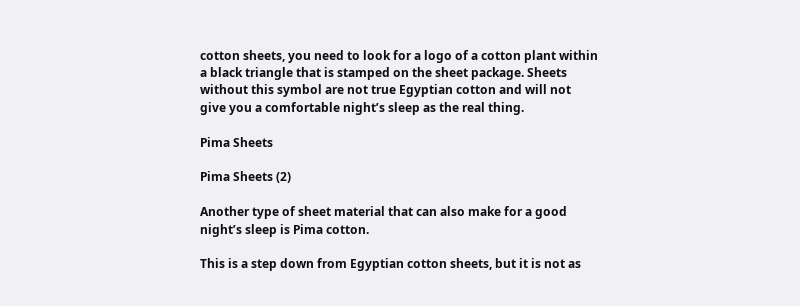cotton sheets, you need to look for a logo of a cotton plant within a black triangle that is stamped on the sheet package. Sheets without this symbol are not true Egyptian cotton and will not give you a comfortable night’s sleep as the real thing.

Pima Sheets

Pima Sheets (2)

Another type of sheet material that can also make for a good night’s sleep is Pima cotton.

This is a step down from Egyptian cotton sheets, but it is not as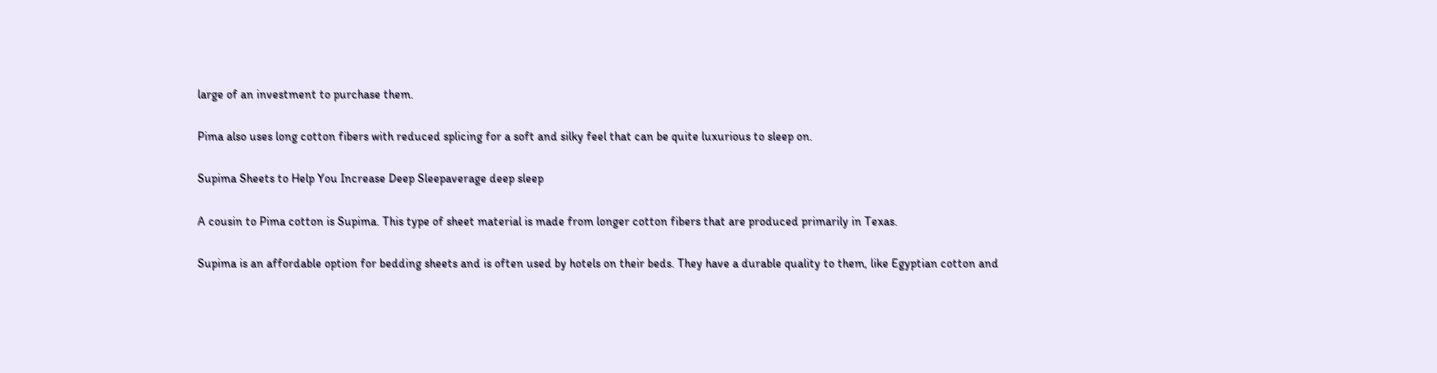large of an investment to purchase them.

Pima also uses long cotton fibers with reduced splicing for a soft and silky feel that can be quite luxurious to sleep on.

Supima Sheets to Help You Increase Deep Sleepaverage deep sleep

A cousin to Pima cotton is Supima. This type of sheet material is made from longer cotton fibers that are produced primarily in Texas.

Supima is an affordable option for bedding sheets and is often used by hotels on their beds. They have a durable quality to them, like Egyptian cotton and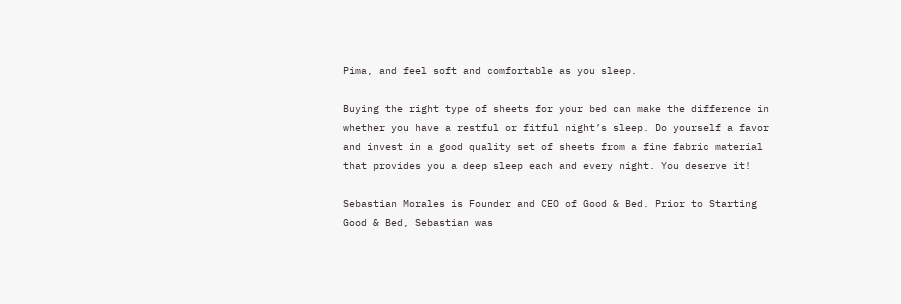Pima, and feel soft and comfortable as you sleep.

Buying the right type of sheets for your bed can make the difference in whether you have a restful or fitful night’s sleep. Do yourself a favor and invest in a good quality set of sheets from a fine fabric material that provides you a deep sleep each and every night. You deserve it!

Sebastian Morales is Founder and CEO of Good & Bed. Prior to Starting Good & Bed, Sebastian was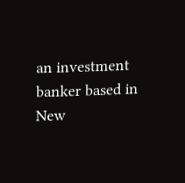an investment banker based in New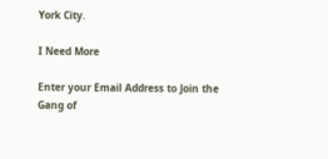York City.

I Need More

Enter your Email Address to Join the
Gang of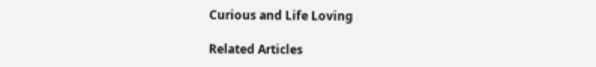Curious and Life Loving

Related Articles